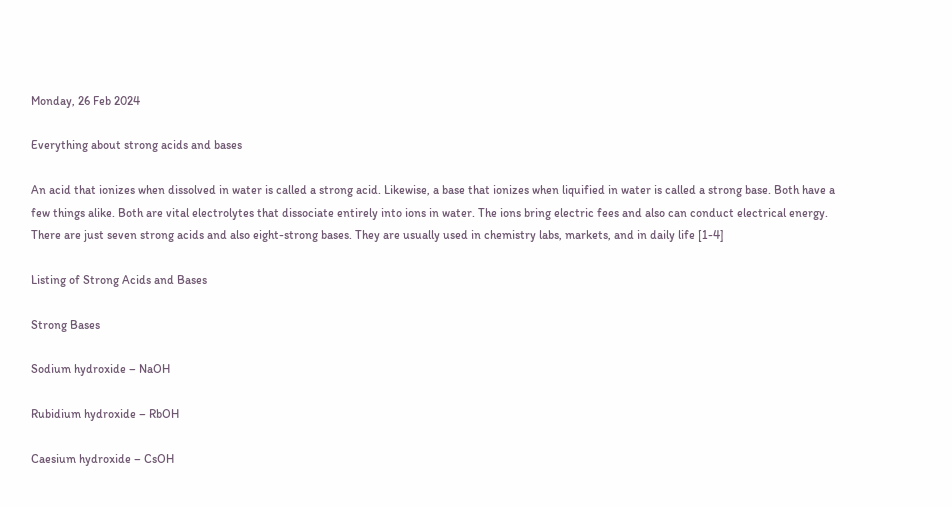Monday, 26 Feb 2024

Everything about strong acids and bases

An acid that ionizes when dissolved in water is called a strong acid. Likewise, a base that ionizes when liquified in water is called a strong base. Both have a few things alike. Both are vital electrolytes that dissociate entirely into ions in water. The ions bring electric fees and also can conduct electrical energy. There are just seven strong acids and also eight-strong bases. They are usually used in chemistry labs, markets, and in daily life [1-4]

Listing of Strong Acids and Bases

Strong Bases

Sodium hydroxide – NaOH

Rubidium hydroxide – RbOH

Caesium hydroxide – CsOH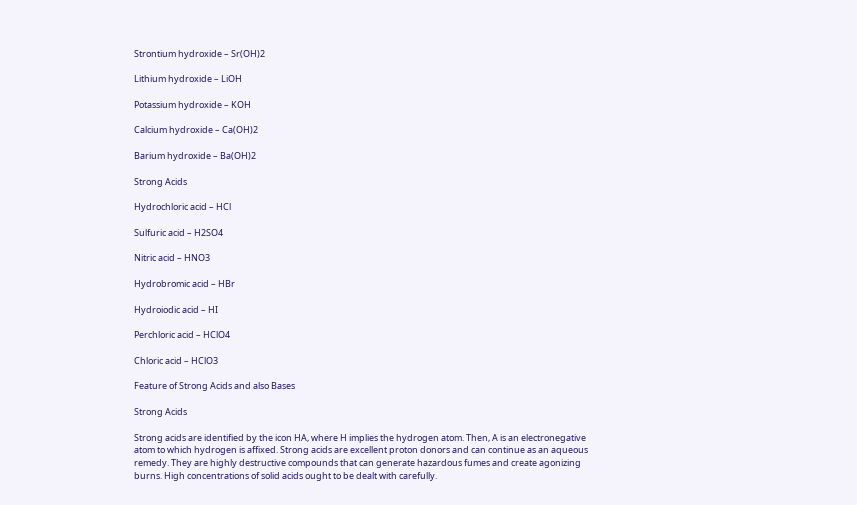Strontium hydroxide – Sr(OH)2

Lithium hydroxide – LiOH

Potassium hydroxide – KOH

Calcium hydroxide – Ca(OH)2

Barium hydroxide – Ba(OH)2

Strong Acids

Hydrochloric acid – HCl

Sulfuric acid – H2SO4

Nitric acid – HNO3

Hydrobromic acid – HBr

Hydroiodic acid – HI

Perchloric acid – HClO4

Chloric acid – HClO3

Feature of Strong Acids and also Bases

Strong Acids

Strong acids are identified by the icon HA, where H implies the hydrogen atom. Then, A is an electronegative atom to which hydrogen is affixed. Strong acids are excellent proton donors and can continue as an aqueous remedy. They are highly destructive compounds that can generate hazardous fumes and create agonizing burns. High concentrations of solid acids ought to be dealt with carefully.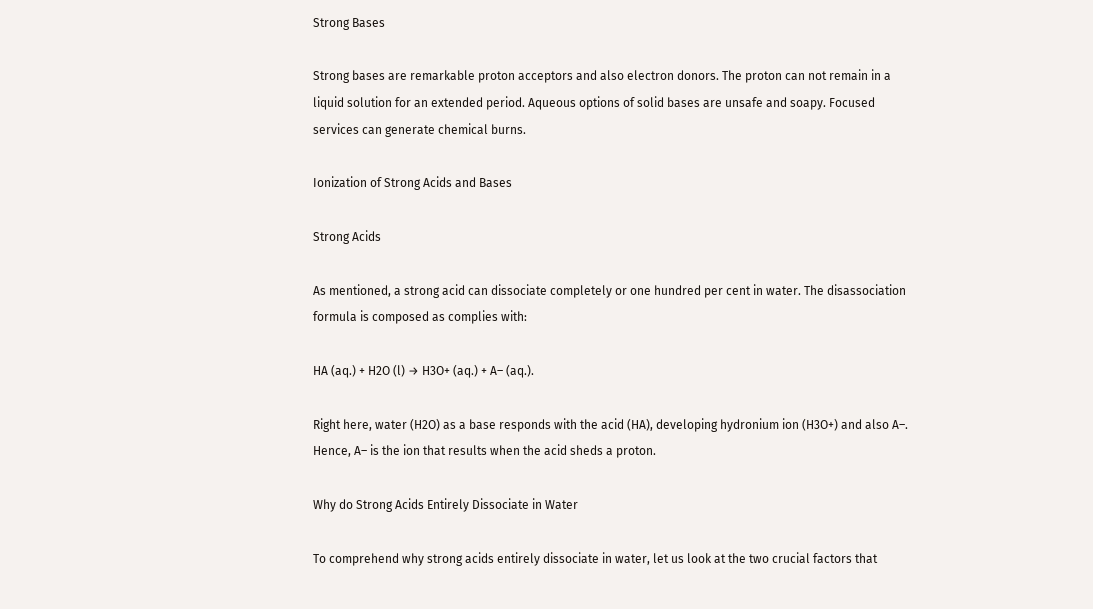Strong Bases

Strong bases are remarkable proton acceptors and also electron donors. The proton can not remain in a liquid solution for an extended period. Aqueous options of solid bases are unsafe and soapy. Focused services can generate chemical burns.

Ionization of Strong Acids and Bases

Strong Acids

As mentioned, a strong acid can dissociate completely or one hundred per cent in water. The disassociation formula is composed as complies with:

HA (aq.) + H2O (l) → H3O+ (aq.) + A– (aq.).

Right here, water (H2O) as a base responds with the acid (HA), developing hydronium ion (H3O+) and also A–. Hence, A– is the ion that results when the acid sheds a proton.

Why do Strong Acids Entirely Dissociate in Water

To comprehend why strong acids entirely dissociate in water, let us look at the two crucial factors that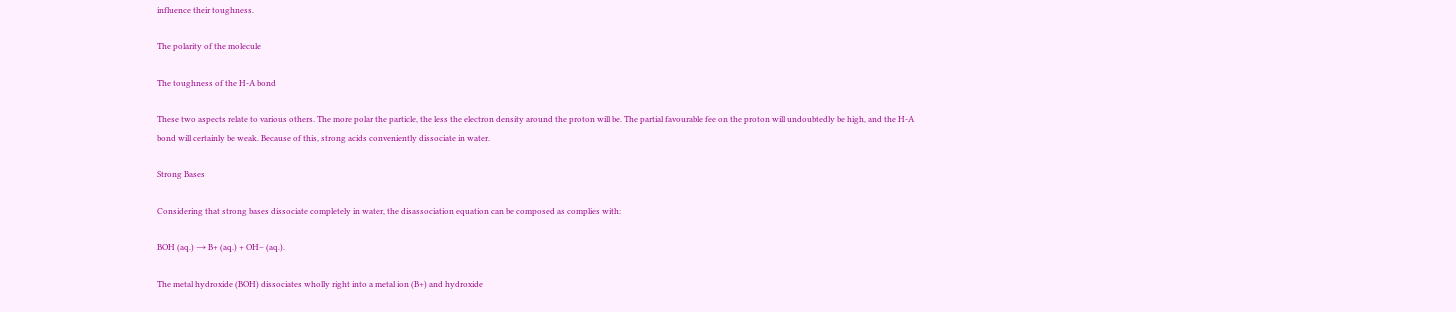influence their toughness.

The polarity of the molecule

The toughness of the H-A bond

These two aspects relate to various others. The more polar the particle, the less the electron density around the proton will be. The partial favourable fee on the proton will undoubtedly be high, and the H-A bond will certainly be weak. Because of this, strong acids conveniently dissociate in water.

Strong Bases

Considering that strong bases dissociate completely in water, the disassociation equation can be composed as complies with:

BOH (aq.) → B+ (aq.) + OH– (aq.).

The metal hydroxide (BOH) dissociates wholly right into a metal ion (B+) and hydroxide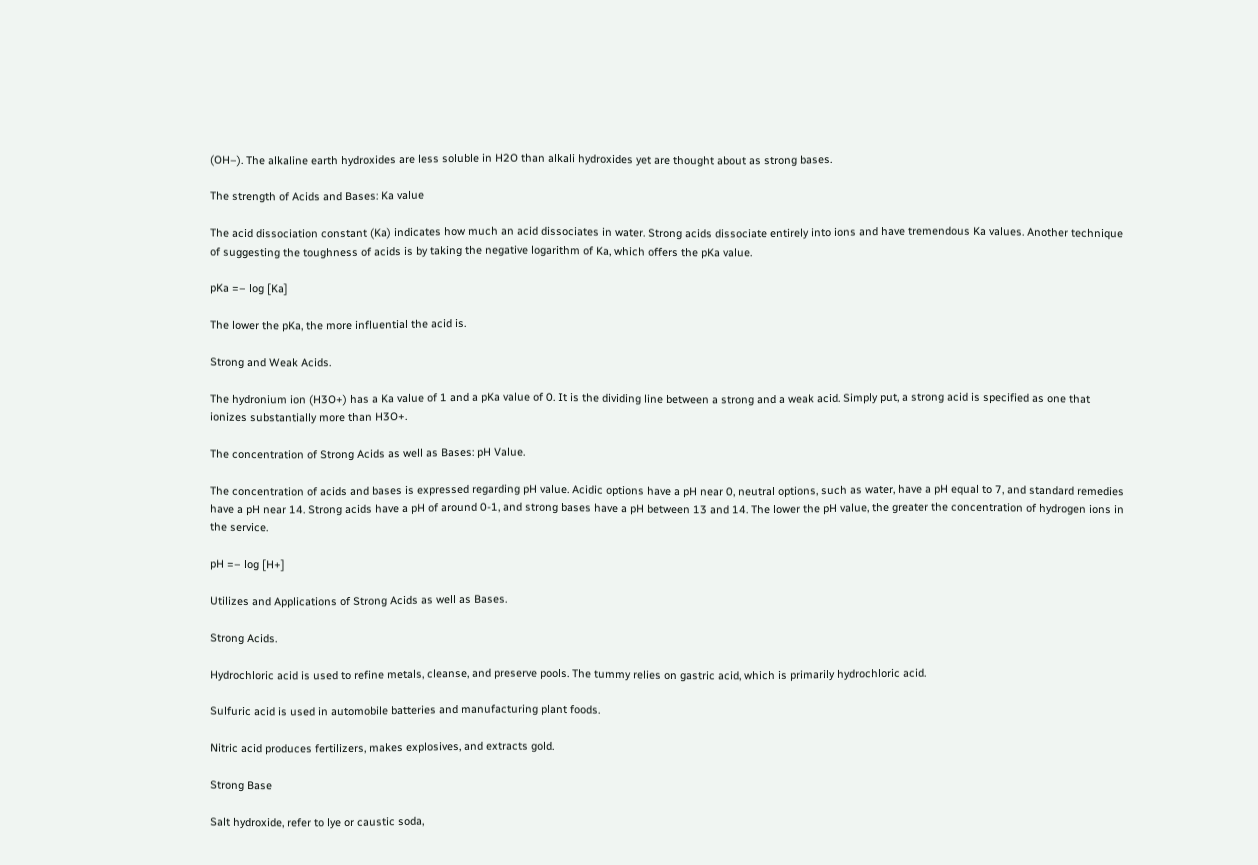(OH–). The alkaline earth hydroxides are less soluble in H2O than alkali hydroxides yet are thought about as strong bases.

The strength of Acids and Bases: Ka value

The acid dissociation constant (Ka) indicates how much an acid dissociates in water. Strong acids dissociate entirely into ions and have tremendous Ka values. Another technique of suggesting the toughness of acids is by taking the negative logarithm of Ka, which offers the pKa value.

pKa =– log [Ka]

The lower the pKa, the more influential the acid is.

Strong and Weak Acids.

The hydronium ion (H3O+) has a Ka value of 1 and a pKa value of 0. It is the dividing line between a strong and a weak acid. Simply put, a strong acid is specified as one that ionizes substantially more than H3O+.

The concentration of Strong Acids as well as Bases: pH Value.

The concentration of acids and bases is expressed regarding pH value. Acidic options have a pH near 0, neutral options, such as water, have a pH equal to 7, and standard remedies have a pH near 14. Strong acids have a pH of around 0-1, and strong bases have a pH between 13 and 14. The lower the pH value, the greater the concentration of hydrogen ions in the service.

pH =– log [H+]

Utilizes and Applications of Strong Acids as well as Bases.

Strong Acids.

Hydrochloric acid is used to refine metals, cleanse, and preserve pools. The tummy relies on gastric acid, which is primarily hydrochloric acid.

Sulfuric acid is used in automobile batteries and manufacturing plant foods.

Nitric acid produces fertilizers, makes explosives, and extracts gold.

Strong Base

Salt hydroxide, refer to lye or caustic soda,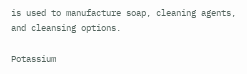is used to manufacture soap, cleaning agents, and cleansing options.

Potassium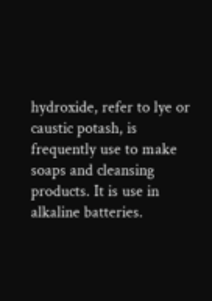hydroxide, refer to lye or caustic potash, is frequently use to make soaps and cleansing products. It is use in alkaline batteries.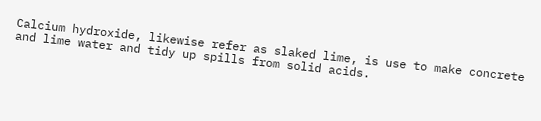Calcium hydroxide, likewise refer as slaked lime, is use to make concrete and lime water and tidy up spills from solid acids.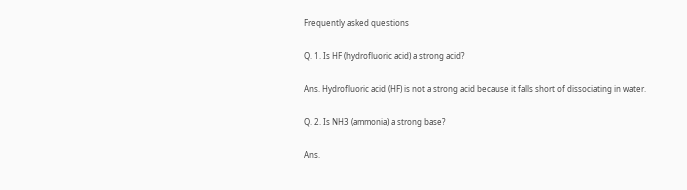Frequently asked questions

Q. 1. Is HF (hydrofluoric acid) a strong acid?

Ans. Hydrofluoric acid (HF) is not a strong acid because it falls short of dissociating in water.

Q. 2. Is NH3 (ammonia) a strong base?

Ans.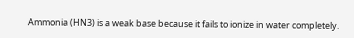Ammonia (HN3) is a weak base because it fails to ionize in water completely.